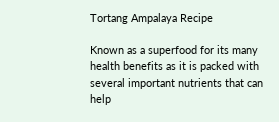Tortang Ampalaya Recipe

Known as a superfood for its many health benefits as it is packed with several important nutrients that can help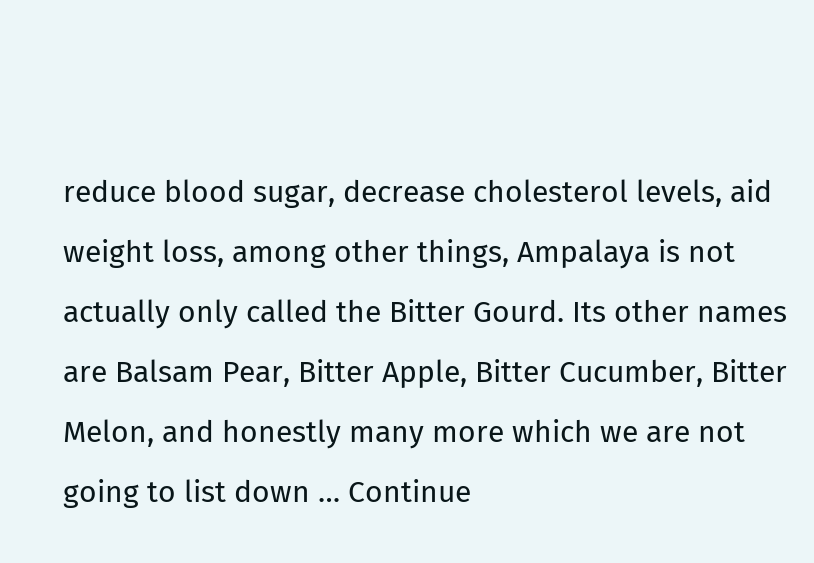reduce blood sugar, decrease cholesterol levels, aid weight loss, among other things, Ampalaya is not actually only called the Bitter Gourd. Its other names are Balsam Pear, Bitter Apple, Bitter Cucumber, Bitter Melon, and honestly many more which we are not going to list down … Continue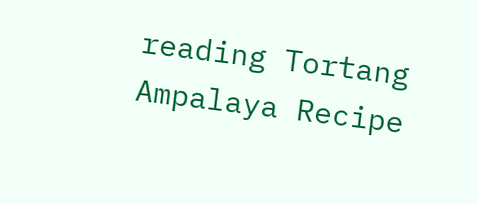reading Tortang Ampalaya Recipe